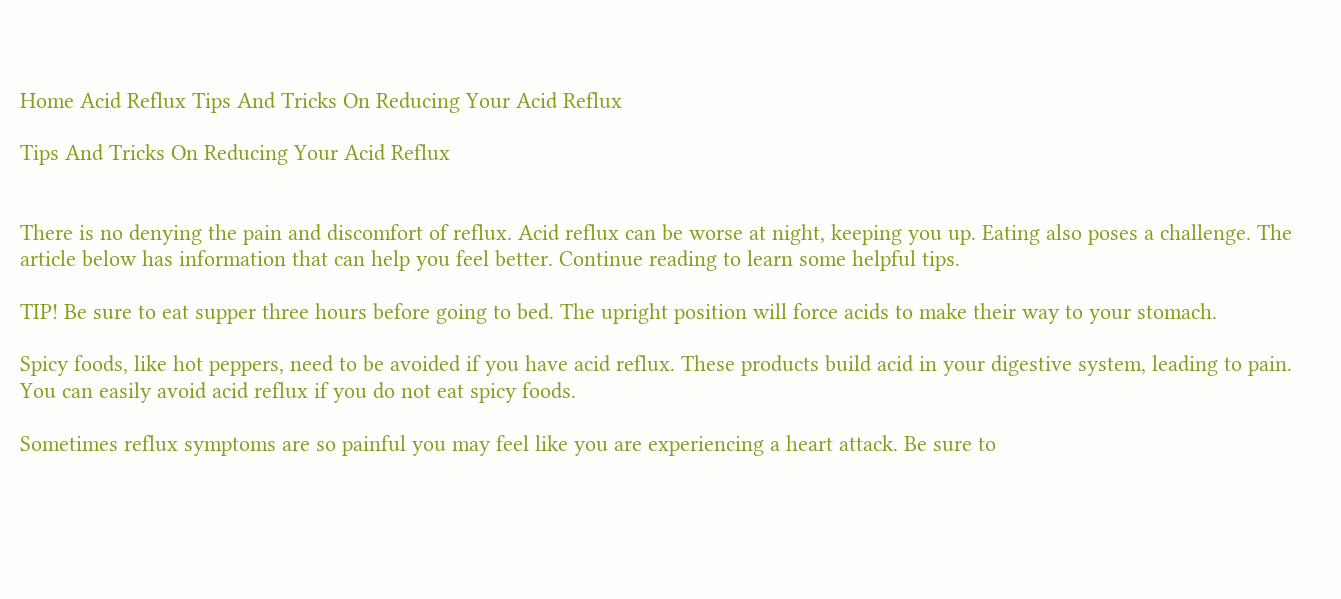Home Acid Reflux Tips And Tricks On Reducing Your Acid Reflux

Tips And Tricks On Reducing Your Acid Reflux


There is no denying the pain and discomfort of reflux. Acid reflux can be worse at night, keeping you up. Eating also poses a challenge. The article below has information that can help you feel better. Continue reading to learn some helpful tips.

TIP! Be sure to eat supper three hours before going to bed. The upright position will force acids to make their way to your stomach.

Spicy foods, like hot peppers, need to be avoided if you have acid reflux. These products build acid in your digestive system, leading to pain. You can easily avoid acid reflux if you do not eat spicy foods.

Sometimes reflux symptoms are so painful you may feel like you are experiencing a heart attack. Be sure to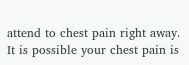attend to chest pain right away. It is possible your chest pain is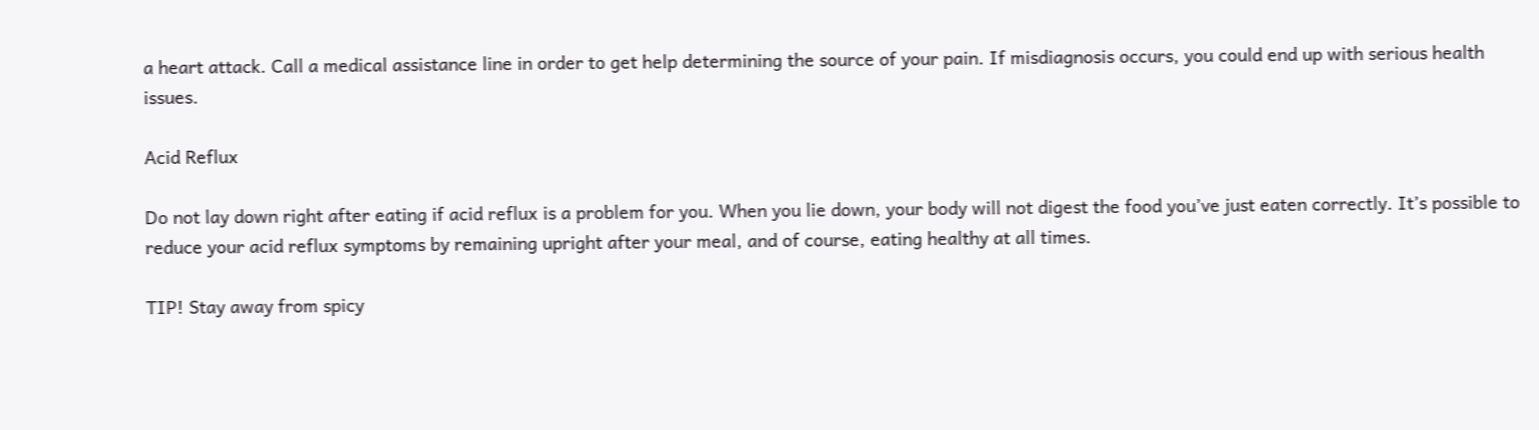a heart attack. Call a medical assistance line in order to get help determining the source of your pain. If misdiagnosis occurs, you could end up with serious health issues.

Acid Reflux

Do not lay down right after eating if acid reflux is a problem for you. When you lie down, your body will not digest the food you’ve just eaten correctly. It’s possible to reduce your acid reflux symptoms by remaining upright after your meal, and of course, eating healthy at all times.

TIP! Stay away from spicy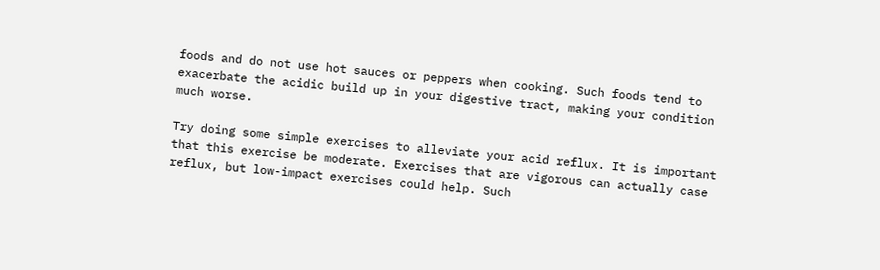foods and do not use hot sauces or peppers when cooking. Such foods tend to exacerbate the acidic build up in your digestive tract, making your condition much worse.

Try doing some simple exercises to alleviate your acid reflux. It is important that this exercise be moderate. Exercises that are vigorous can actually case reflux, but low-impact exercises could help. Such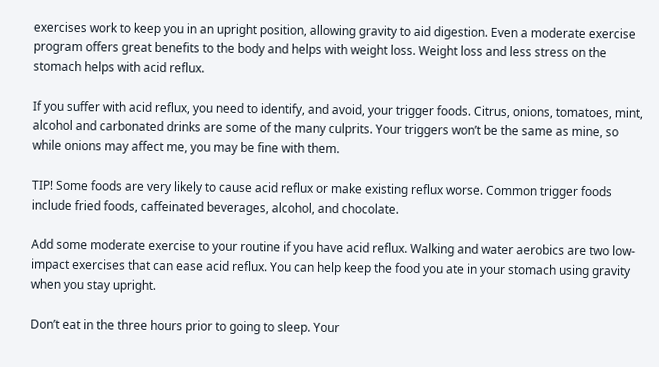exercises work to keep you in an upright position, allowing gravity to aid digestion. Even a moderate exercise program offers great benefits to the body and helps with weight loss. Weight loss and less stress on the stomach helps with acid reflux.

If you suffer with acid reflux, you need to identify, and avoid, your trigger foods. Citrus, onions, tomatoes, mint, alcohol and carbonated drinks are some of the many culprits. Your triggers won’t be the same as mine, so while onions may affect me, you may be fine with them.

TIP! Some foods are very likely to cause acid reflux or make existing reflux worse. Common trigger foods include fried foods, caffeinated beverages, alcohol, and chocolate.

Add some moderate exercise to your routine if you have acid reflux. Walking and water aerobics are two low-impact exercises that can ease acid reflux. You can help keep the food you ate in your stomach using gravity when you stay upright.

Don’t eat in the three hours prior to going to sleep. Your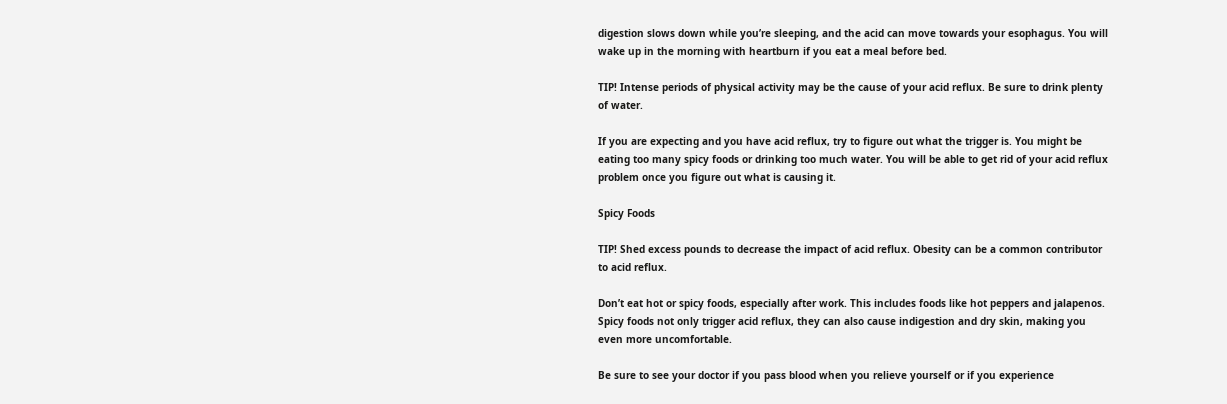digestion slows down while you’re sleeping, and the acid can move towards your esophagus. You will wake up in the morning with heartburn if you eat a meal before bed.

TIP! Intense periods of physical activity may be the cause of your acid reflux. Be sure to drink plenty of water.

If you are expecting and you have acid reflux, try to figure out what the trigger is. You might be eating too many spicy foods or drinking too much water. You will be able to get rid of your acid reflux problem once you figure out what is causing it.

Spicy Foods

TIP! Shed excess pounds to decrease the impact of acid reflux. Obesity can be a common contributor to acid reflux.

Don’t eat hot or spicy foods, especially after work. This includes foods like hot peppers and jalapenos. Spicy foods not only trigger acid reflux, they can also cause indigestion and dry skin, making you even more uncomfortable.

Be sure to see your doctor if you pass blood when you relieve yourself or if you experience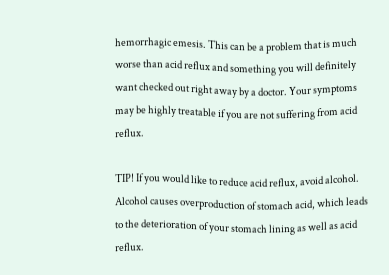hemorrhagic emesis. This can be a problem that is much worse than acid reflux and something you will definitely want checked out right away by a doctor. Your symptoms may be highly treatable if you are not suffering from acid reflux.

TIP! If you would like to reduce acid reflux, avoid alcohol. Alcohol causes overproduction of stomach acid, which leads to the deterioration of your stomach lining as well as acid reflux.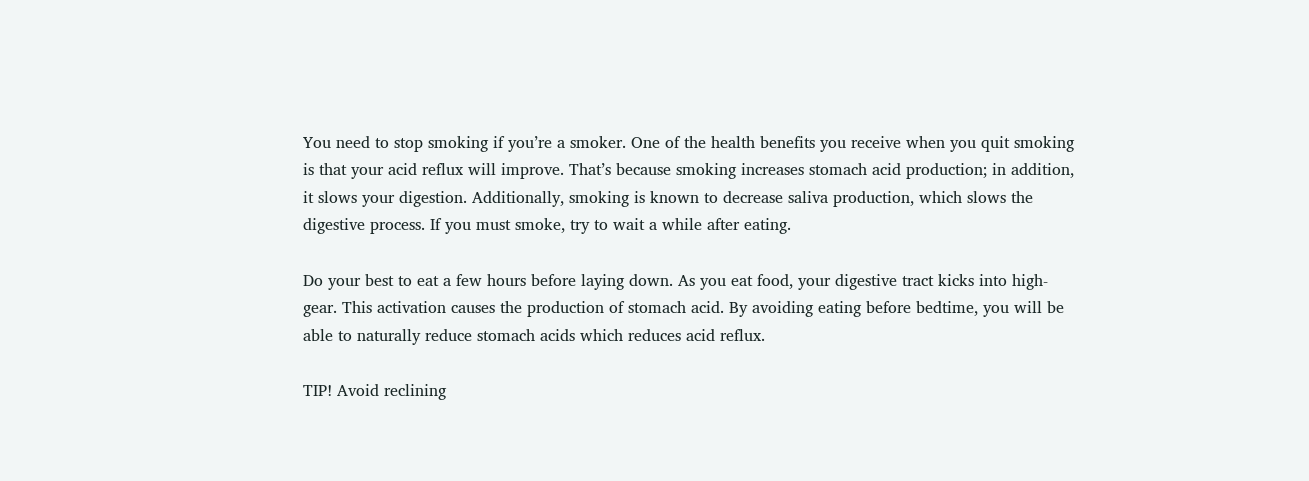You need to stop smoking if you’re a smoker. One of the health benefits you receive when you quit smoking is that your acid reflux will improve. That’s because smoking increases stomach acid production; in addition, it slows your digestion. Additionally, smoking is known to decrease saliva production, which slows the digestive process. If you must smoke, try to wait a while after eating.

Do your best to eat a few hours before laying down. As you eat food, your digestive tract kicks into high-gear. This activation causes the production of stomach acid. By avoiding eating before bedtime, you will be able to naturally reduce stomach acids which reduces acid reflux.

TIP! Avoid reclining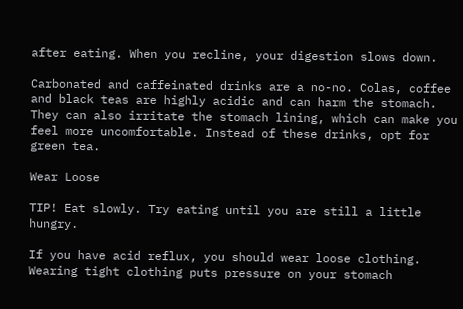after eating. When you recline, your digestion slows down.

Carbonated and caffeinated drinks are a no-no. Colas, coffee and black teas are highly acidic and can harm the stomach. They can also irritate the stomach lining, which can make you feel more uncomfortable. Instead of these drinks, opt for green tea.

Wear Loose

TIP! Eat slowly. Try eating until you are still a little hungry.

If you have acid reflux, you should wear loose clothing. Wearing tight clothing puts pressure on your stomach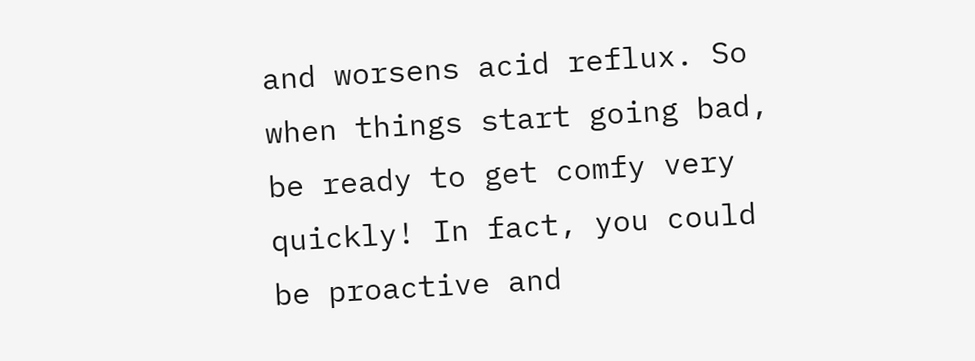and worsens acid reflux. So when things start going bad, be ready to get comfy very quickly! In fact, you could be proactive and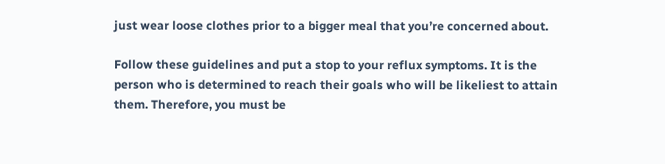just wear loose clothes prior to a bigger meal that you’re concerned about.

Follow these guidelines and put a stop to your reflux symptoms. It is the person who is determined to reach their goals who will be likeliest to attain them. Therefore, you must be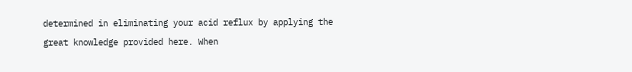determined in eliminating your acid reflux by applying the great knowledge provided here. When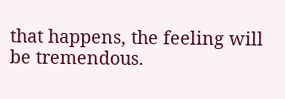that happens, the feeling will be tremendous.